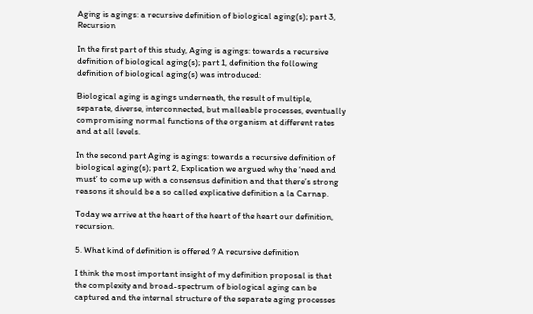Aging is agings: a recursive definition of biological aging(s); part 3, Recursion

In the first part of this study, Aging is agings: towards a recursive definition of biological aging(s); part 1, definition the following definition of biological aging(s) was introduced:

Biological aging is agings underneath, the result of multiple, separate, diverse, interconnected, but malleable processes, eventually compromising normal functions of the organism at different rates and at all levels.

In the second part Aging is agings: towards a recursive definition of biological aging(s); part 2, Explication we argued why the ‘need and must’ to come up with a consensus definition and that there’s strong reasons it should be a so called explicative definition a la Carnap.

Today we arrive at the heart of the heart of the heart our definition, recursion.

5. What kind of definition is offered ? A recursive definition

I think the most important insight of my definition proposal is that the complexity and broad-spectrum of biological aging can be captured and the internal structure of the separate aging processes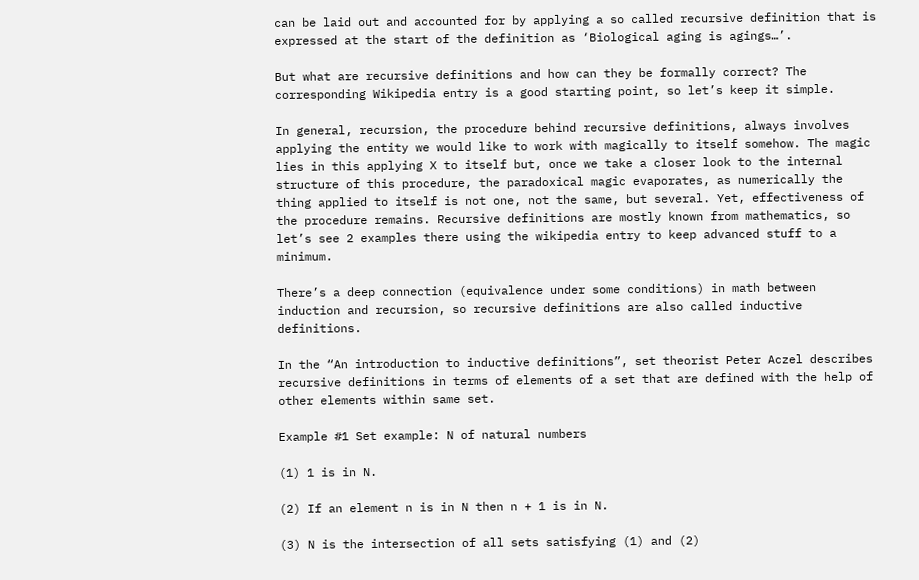can be laid out and accounted for by applying a so called recursive definition that is expressed at the start of the definition as ‘Biological aging is agings…’.

But what are recursive definitions and how can they be formally correct? The corresponding Wikipedia entry is a good starting point, so let’s keep it simple.

In general, recursion, the procedure behind recursive definitions, always involves applying the entity we would like to work with magically to itself somehow. The magic lies in this applying X to itself but, once we take a closer look to the internal structure of this procedure, the paradoxical magic evaporates, as numerically the thing applied to itself is not one, not the same, but several. Yet, effectiveness of the procedure remains. Recursive definitions are mostly known from mathematics, so let’s see 2 examples there using the wikipedia entry to keep advanced stuff to a minimum.

There’s a deep connection (equivalence under some conditions) in math between induction and recursion, so recursive definitions are also called inductive definitions.

In the “An introduction to inductive definitions”, set theorist Peter Aczel describes recursive definitions in terms of elements of a set that are defined with the help of other elements within same set.

Example #1 Set example: N of natural numbers

(1) 1 is in N.

(2) If an element n is in N then n + 1 is in N.

(3) N is the intersection of all sets satisfying (1) and (2)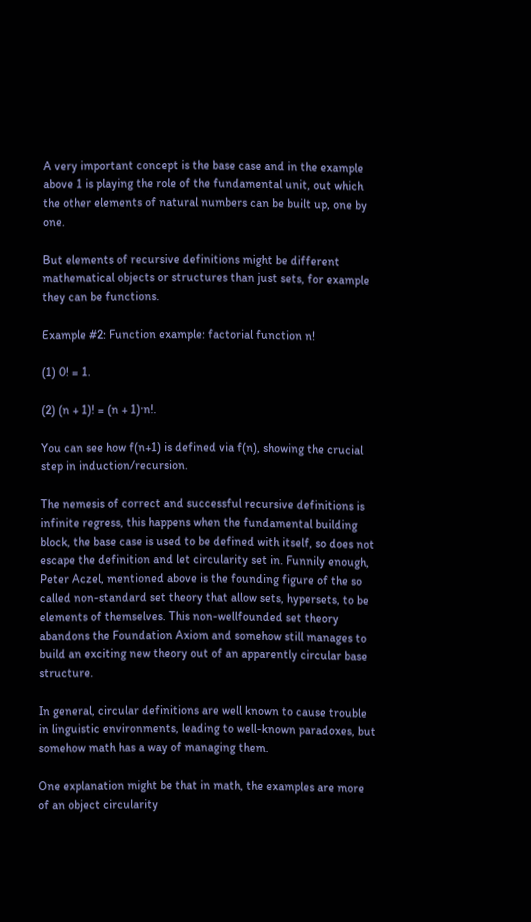A very important concept is the base case and in the example above 1 is playing the role of the fundamental unit, out which the other elements of natural numbers can be built up, one by one.

But elements of recursive definitions might be different mathematical objects or structures than just sets, for example they can be functions.

Example #2: Function example: factorial function n!

(1) 0! = 1.

(2) (n + 1)! = (n + 1)·n!.

You can see how f(n+1) is defined via f(n), showing the crucial step in induction/recursion.

The nemesis of correct and successful recursive definitions is infinite regress, this happens when the fundamental building block, the base case is used to be defined with itself, so does not escape the definition and let circularity set in. Funnily enough, Peter Aczel, mentioned above is the founding figure of the so called non-standard set theory that allow sets, hypersets, to be elements of themselves. This non-wellfounded set theory abandons the Foundation Axiom and somehow still manages to build an exciting new theory out of an apparently circular base structure.

In general, circular definitions are well known to cause trouble in linguistic environments, leading to well-known paradoxes, but somehow math has a way of managing them.

One explanation might be that in math, the examples are more of an object circularity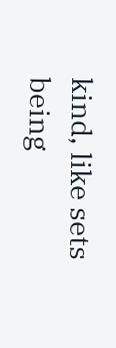kind, like sets being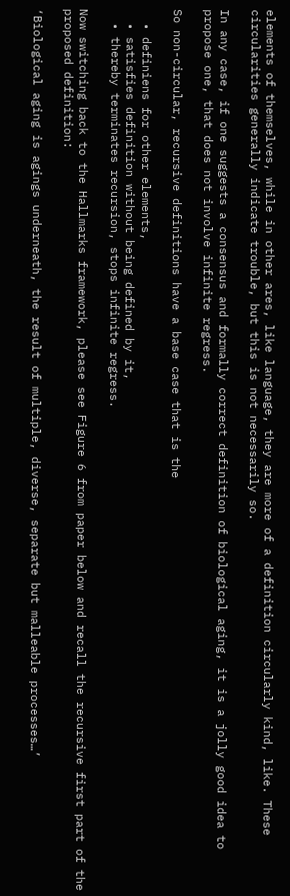elements of themselves, while in other ares, like language, they are more of a definition circularly kind, like. These circularities generally indicate trouble, but this is not necessarily so.

In any case, if one suggests a consensus and formally correct definition of biological aging, it is a jolly good idea to propose one, that does not involve infinite regress.

So non-circular, recursive definitions have a base case that is the

  • definiens for other elements,
  • satisfies definition without being defined by it,
  • thereby terminates recursion, stops infinite regress.

Now switching back to the Hallmarks framework, please see Figure 6 from paper below and recall the recursive first part of the proposed definition:

‘Biological aging is agings underneath, the result of multiple, diverse, separate but malleable processes…’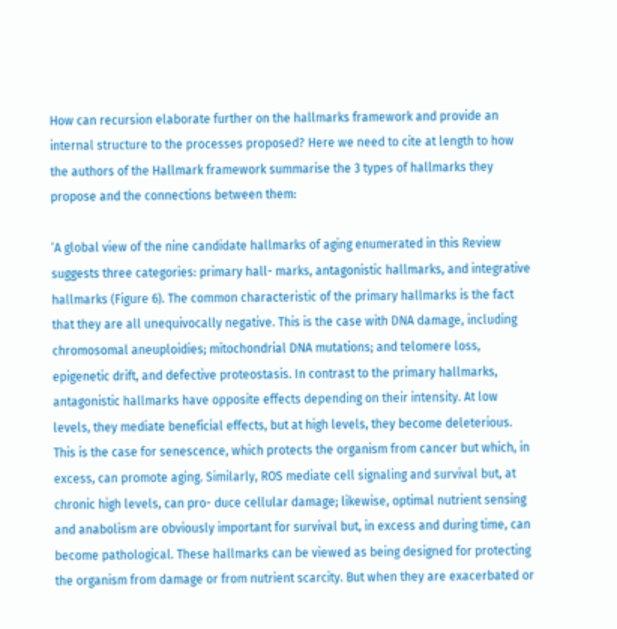How can recursion elaborate further on the hallmarks framework and provide an internal structure to the processes proposed? Here we need to cite at length to how the authors of the Hallmark framework summarise the 3 types of hallmarks they propose and the connections between them:

‘A global view of the nine candidate hallmarks of aging enumerated in this Review suggests three categories: primary hall- marks, antagonistic hallmarks, and integrative hallmarks (Figure 6). The common characteristic of the primary hallmarks is the fact that they are all unequivocally negative. This is the case with DNA damage, including chromosomal aneuploidies; mitochondrial DNA mutations; and telomere loss, epigenetic drift, and defective proteostasis. In contrast to the primary hallmarks, antagonistic hallmarks have opposite effects depending on their intensity. At low levels, they mediate beneficial effects, but at high levels, they become deleterious. This is the case for senescence, which protects the organism from cancer but which, in excess, can promote aging. Similarly, ROS mediate cell signaling and survival but, at chronic high levels, can pro- duce cellular damage; likewise, optimal nutrient sensing and anabolism are obviously important for survival but, in excess and during time, can become pathological. These hallmarks can be viewed as being designed for protecting the organism from damage or from nutrient scarcity. But when they are exacerbated or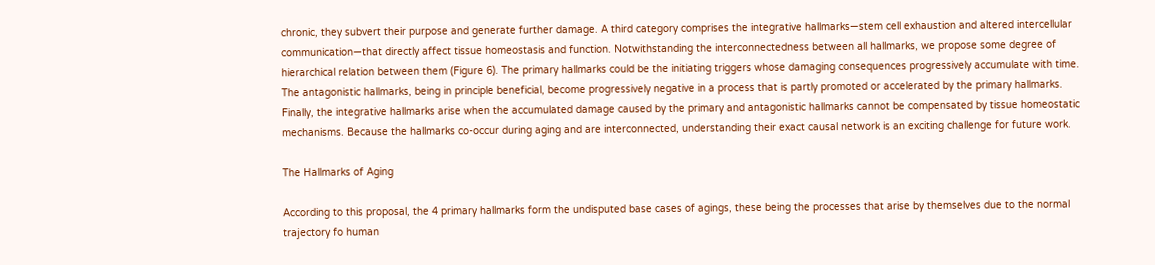chronic, they subvert their purpose and generate further damage. A third category comprises the integrative hallmarks—stem cell exhaustion and altered intercellular communication—that directly affect tissue homeostasis and function. Notwithstanding the interconnectedness between all hallmarks, we propose some degree of hierarchical relation between them (Figure 6). The primary hallmarks could be the initiating triggers whose damaging consequences progressively accumulate with time. The antagonistic hallmarks, being in principle beneficial, become progressively negative in a process that is partly promoted or accelerated by the primary hallmarks. Finally, the integrative hallmarks arise when the accumulated damage caused by the primary and antagonistic hallmarks cannot be compensated by tissue homeostatic mechanisms. Because the hallmarks co-occur during aging and are interconnected, understanding their exact causal network is an exciting challenge for future work.

The Hallmarks of Aging

According to this proposal, the 4 primary hallmarks form the undisputed base cases of agings, these being the processes that arise by themselves due to the normal trajectory fo human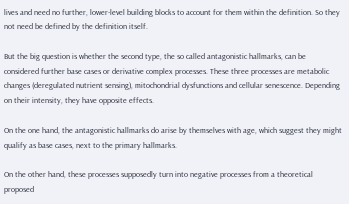lives and need no further, lower-level building blocks to account for them within the definition. So they not need be defined by the definition itself.

But the big question is whether the second type, the so called antagonistic hallmarks, can be considered further base cases or derivative complex processes. These three processes are metabolic changes (deregulated nutrient sensing), mitochondrial dysfunctions and cellular senescence. Depending on their intensity, they have opposite effects.

On the one hand, the antagonistic hallmarks do arise by themselves with age, which suggest they might qualify as base cases, next to the primary hallmarks.

On the other hand, these processes supposedly turn into negative processes from a theoretical proposed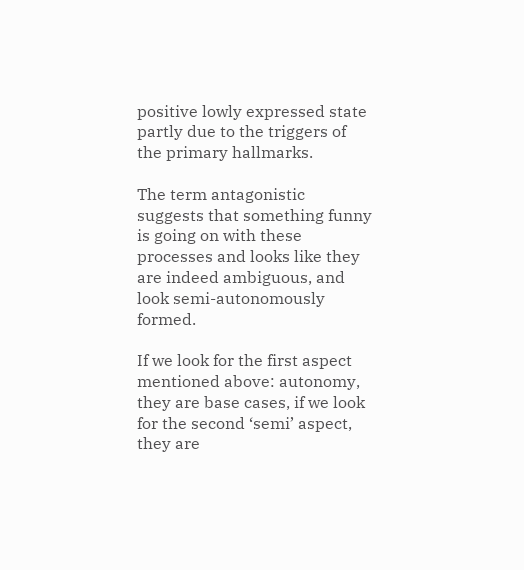positive lowly expressed state partly due to the triggers of the primary hallmarks.

The term antagonistic suggests that something funny is going on with these processes and looks like they are indeed ambiguous, and look semi-autonomously formed.

If we look for the first aspect mentioned above: autonomy, they are base cases, if we look for the second ‘semi’ aspect, they are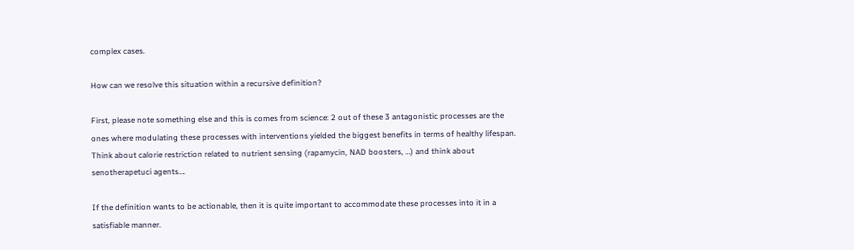complex cases.

How can we resolve this situation within a recursive definition?

First, please note something else and this is comes from science: 2 out of these 3 antagonistic processes are the ones where modulating these processes with interventions yielded the biggest benefits in terms of healthy lifespan. Think about calorie restriction related to nutrient sensing (rapamycin, NAD boosters, …) and think about senotherapetuci agents….

If the definition wants to be actionable, then it is quite important to accommodate these processes into it in a satisfiable manner.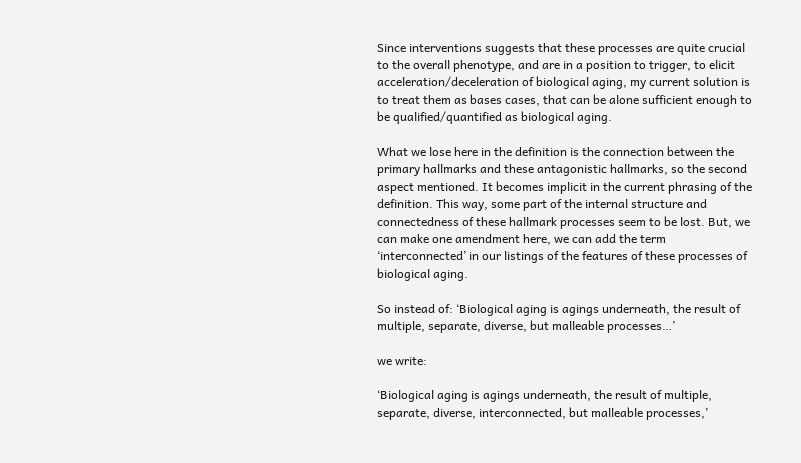Since interventions suggests that these processes are quite crucial to the overall phenotype, and are in a position to trigger, to elicit acceleration/deceleration of biological aging, my current solution is to treat them as bases cases, that can be alone sufficient enough to be qualified/quantified as biological aging.

What we lose here in the definition is the connection between the primary hallmarks and these antagonistic hallmarks, so the second aspect mentioned. It becomes implicit in the current phrasing of the definition. This way, some part of the internal structure and connectedness of these hallmark processes seem to be lost. But, we can make one amendment here, we can add the term ‘interconnected’ in our listings of the features of these processes of biological aging.

So instead of: ‘Biological aging is agings underneath, the result of multiple, separate, diverse, but malleable processes…’

we write:

‘Biological aging is agings underneath, the result of multiple, separate, diverse, interconnected, but malleable processes,’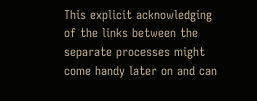This explicit acknowledging of the links between the separate processes might come handy later on and can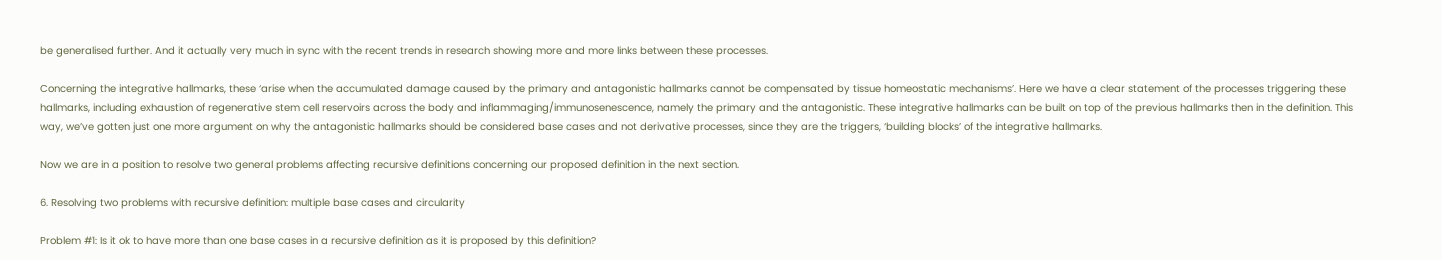be generalised further. And it actually very much in sync with the recent trends in research showing more and more links between these processes.

Concerning the integrative hallmarks, these ‘arise when the accumulated damage caused by the primary and antagonistic hallmarks cannot be compensated by tissue homeostatic mechanisms’. Here we have a clear statement of the processes triggering these hallmarks, including exhaustion of regenerative stem cell reservoirs across the body and inflammaging/immunosenescence, namely the primary and the antagonistic. These integrative hallmarks can be built on top of the previous hallmarks then in the definition. This way, we’ve gotten just one more argument on why the antagonistic hallmarks should be considered base cases and not derivative processes, since they are the triggers, ‘building blocks’ of the integrative hallmarks.

Now we are in a position to resolve two general problems affecting recursive definitions concerning our proposed definition in the next section.

6. Resolving two problems with recursive definition: multiple base cases and circularity

Problem #1: Is it ok to have more than one base cases in a recursive definition as it is proposed by this definition?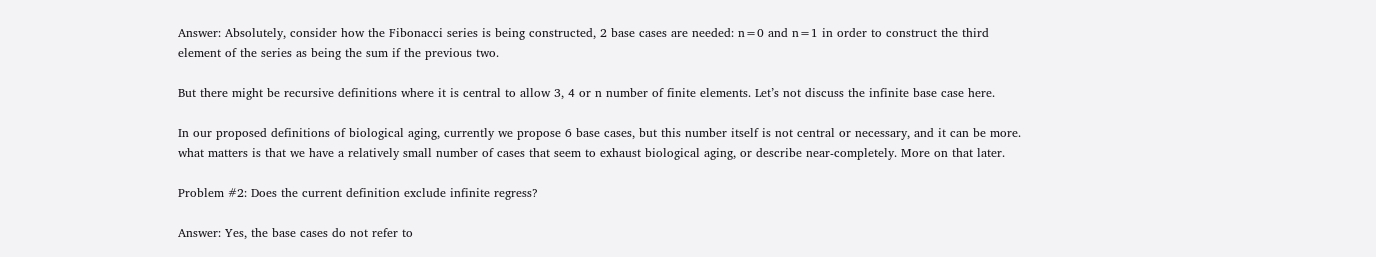Answer: Absolutely, consider how the Fibonacci series is being constructed, 2 base cases are needed: n=0 and n=1 in order to construct the third element of the series as being the sum if the previous two.

But there might be recursive definitions where it is central to allow 3, 4 or n number of finite elements. Let’s not discuss the infinite base case here.

In our proposed definitions of biological aging, currently we propose 6 base cases, but this number itself is not central or necessary, and it can be more. what matters is that we have a relatively small number of cases that seem to exhaust biological aging, or describe near-completely. More on that later.

Problem #2: Does the current definition exclude infinite regress?

Answer: Yes, the base cases do not refer to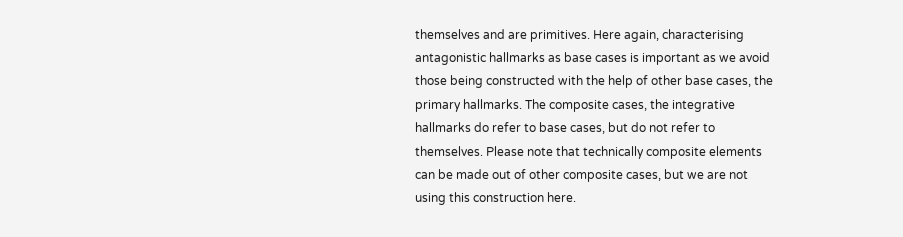themselves and are primitives. Here again, characterising antagonistic hallmarks as base cases is important as we avoid those being constructed with the help of other base cases, the primary hallmarks. The composite cases, the integrative hallmarks do refer to base cases, but do not refer to themselves. Please note that technically composite elements can be made out of other composite cases, but we are not using this construction here.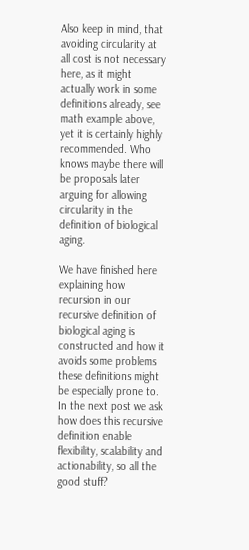Also keep in mind, that avoiding circularity at all cost is not necessary here, as it might actually work in some definitions already, see math example above, yet it is certainly highly recommended. Who knows maybe there will be proposals later arguing for allowing circularity in the definition of biological aging.

We have finished here explaining how recursion in our recursive definition of biological aging is constructed and how it avoids some problems these definitions might be especially prone to. In the next post we ask how does this recursive definition enable flexibility, scalability and actionability, so all the good stuff?